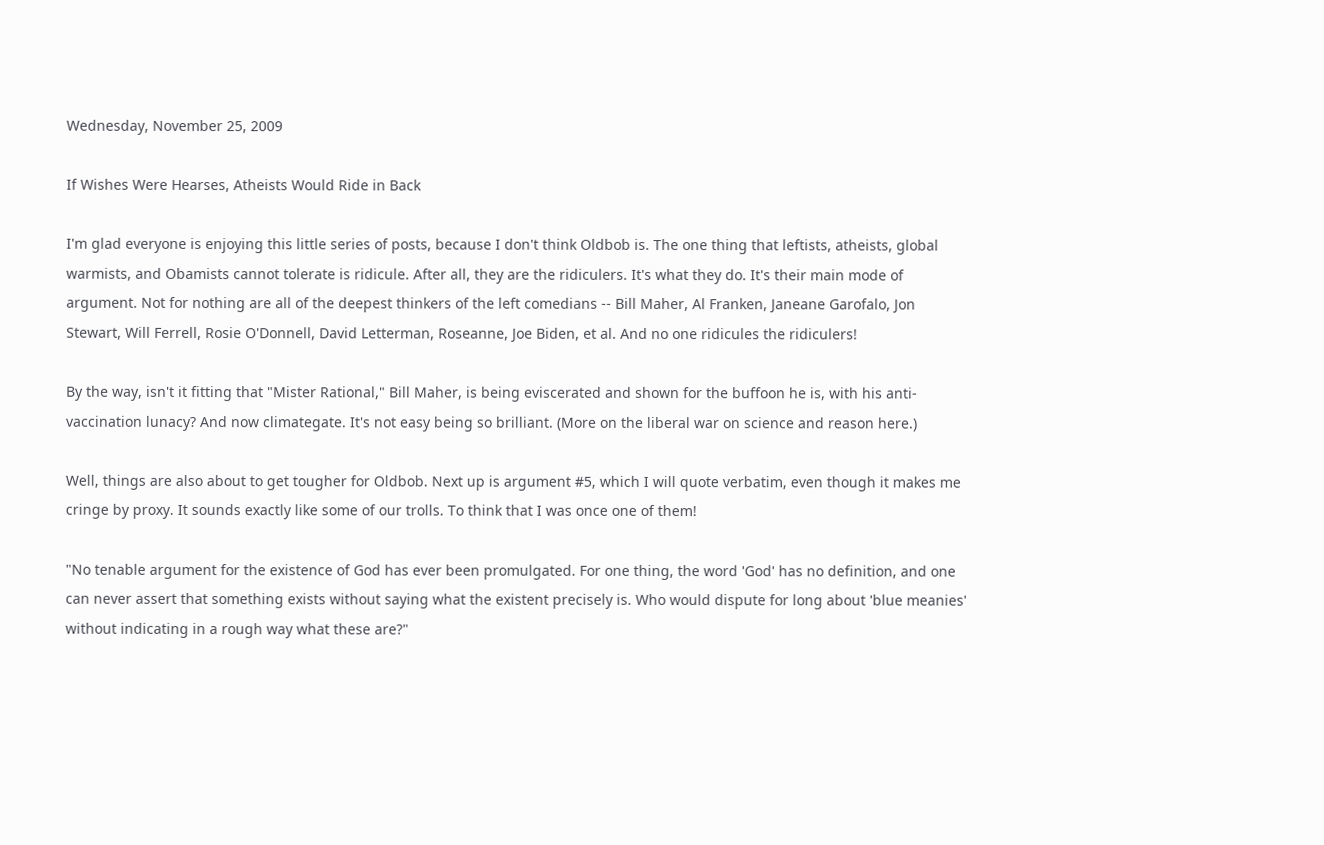Wednesday, November 25, 2009

If Wishes Were Hearses, Atheists Would Ride in Back

I'm glad everyone is enjoying this little series of posts, because I don't think Oldbob is. The one thing that leftists, atheists, global warmists, and Obamists cannot tolerate is ridicule. After all, they are the ridiculers. It's what they do. It's their main mode of argument. Not for nothing are all of the deepest thinkers of the left comedians -- Bill Maher, Al Franken, Janeane Garofalo, Jon Stewart, Will Ferrell, Rosie O'Donnell, David Letterman, Roseanne, Joe Biden, et al. And no one ridicules the ridiculers!

By the way, isn't it fitting that "Mister Rational," Bill Maher, is being eviscerated and shown for the buffoon he is, with his anti-vaccination lunacy? And now climategate. It's not easy being so brilliant. (More on the liberal war on science and reason here.)

Well, things are also about to get tougher for Oldbob. Next up is argument #5, which I will quote verbatim, even though it makes me cringe by proxy. It sounds exactly like some of our trolls. To think that I was once one of them!

"No tenable argument for the existence of God has ever been promulgated. For one thing, the word 'God' has no definition, and one can never assert that something exists without saying what the existent precisely is. Who would dispute for long about 'blue meanies' without indicating in a rough way what these are?"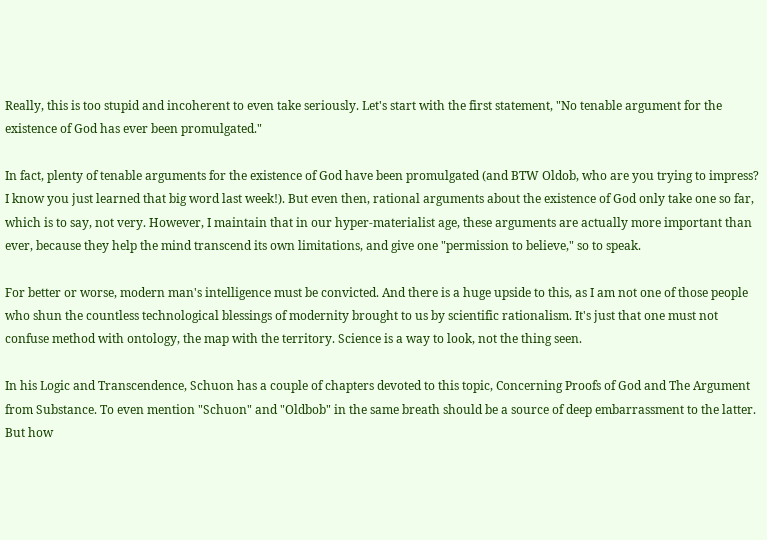Really, this is too stupid and incoherent to even take seriously. Let's start with the first statement, "No tenable argument for the existence of God has ever been promulgated."

In fact, plenty of tenable arguments for the existence of God have been promulgated (and BTW Oldob, who are you trying to impress? I know you just learned that big word last week!). But even then, rational arguments about the existence of God only take one so far, which is to say, not very. However, I maintain that in our hyper-materialist age, these arguments are actually more important than ever, because they help the mind transcend its own limitations, and give one "permission to believe," so to speak.

For better or worse, modern man's intelligence must be convicted. And there is a huge upside to this, as I am not one of those people who shun the countless technological blessings of modernity brought to us by scientific rationalism. It's just that one must not confuse method with ontology, the map with the territory. Science is a way to look, not the thing seen.

In his Logic and Transcendence, Schuon has a couple of chapters devoted to this topic, Concerning Proofs of God and The Argument from Substance. To even mention "Schuon" and "Oldbob" in the same breath should be a source of deep embarrassment to the latter. But how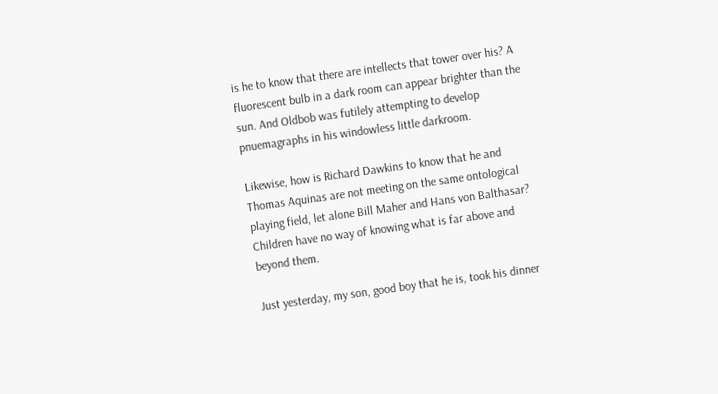is he to know that there are intellects that tower over his? A fluorescent bulb in a dark room can appear brighter than the sun. And Oldbob was futilely attempting to develop pnuemagraphs in his windowless little darkroom.

Likewise, how is Richard Dawkins to know that he and Thomas Aquinas are not meeting on the same ontological playing field, let alone Bill Maher and Hans von Balthasar? Children have no way of knowing what is far above and beyond them.

Just yesterday, my son, good boy that he is, took his dinner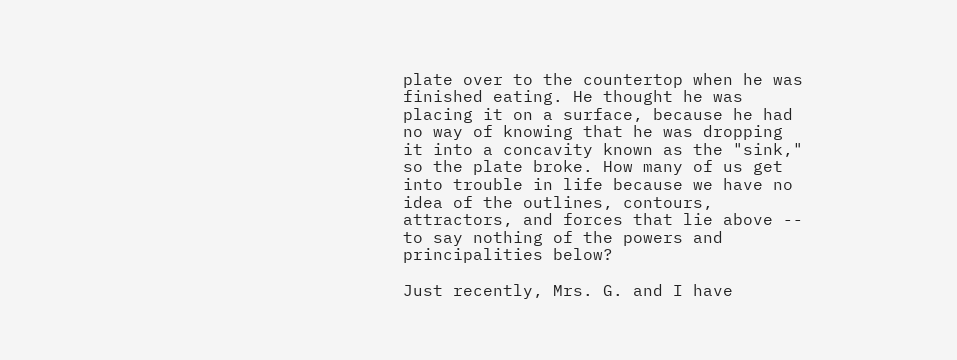plate over to the countertop when he was finished eating. He thought he was placing it on a surface, because he had no way of knowing that he was dropping it into a concavity known as the "sink," so the plate broke. How many of us get into trouble in life because we have no idea of the outlines, contours, attractors, and forces that lie above -- to say nothing of the powers and principalities below?

Just recently, Mrs. G. and I have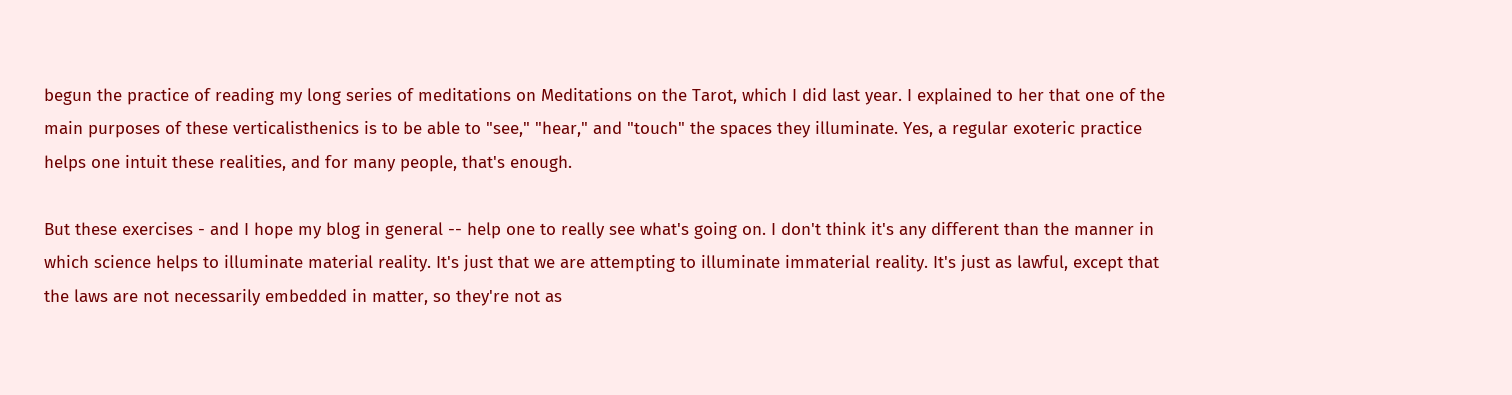begun the practice of reading my long series of meditations on Meditations on the Tarot, which I did last year. I explained to her that one of the main purposes of these verticalisthenics is to be able to "see," "hear," and "touch" the spaces they illuminate. Yes, a regular exoteric practice helps one intuit these realities, and for many people, that's enough.

But these exercises - and I hope my blog in general -- help one to really see what's going on. I don't think it's any different than the manner in which science helps to illuminate material reality. It's just that we are attempting to illuminate immaterial reality. It's just as lawful, except that the laws are not necessarily embedded in matter, so they're not as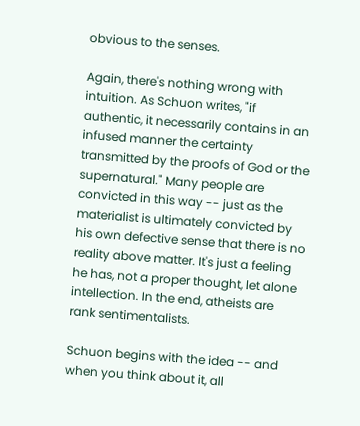obvious to the senses.

Again, there's nothing wrong with intuition. As Schuon writes, "if authentic, it necessarily contains in an infused manner the certainty transmitted by the proofs of God or the supernatural." Many people are convicted in this way -- just as the materialist is ultimately convicted by his own defective sense that there is no reality above matter. It's just a feeling he has, not a proper thought, let alone intellection. In the end, atheists are rank sentimentalists.

Schuon begins with the idea -- and when you think about it, all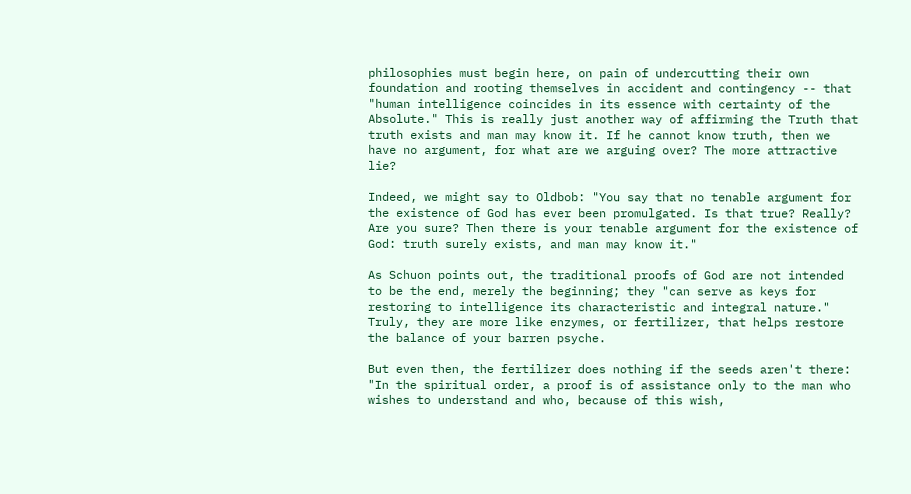philosophies must begin here, on pain of undercutting their own foundation and rooting themselves in accident and contingency -- that "human intelligence coincides in its essence with certainty of the Absolute." This is really just another way of affirming the Truth that truth exists and man may know it. If he cannot know truth, then we have no argument, for what are we arguing over? The more attractive lie?

Indeed, we might say to Oldbob: "You say that no tenable argument for the existence of God has ever been promulgated. Is that true? Really? Are you sure? Then there is your tenable argument for the existence of God: truth surely exists, and man may know it."

As Schuon points out, the traditional proofs of God are not intended to be the end, merely the beginning; they "can serve as keys for restoring to intelligence its characteristic and integral nature." Truly, they are more like enzymes, or fertilizer, that helps restore the balance of your barren psyche.

But even then, the fertilizer does nothing if the seeds aren't there: "In the spiritual order, a proof is of assistance only to the man who wishes to understand and who, because of this wish,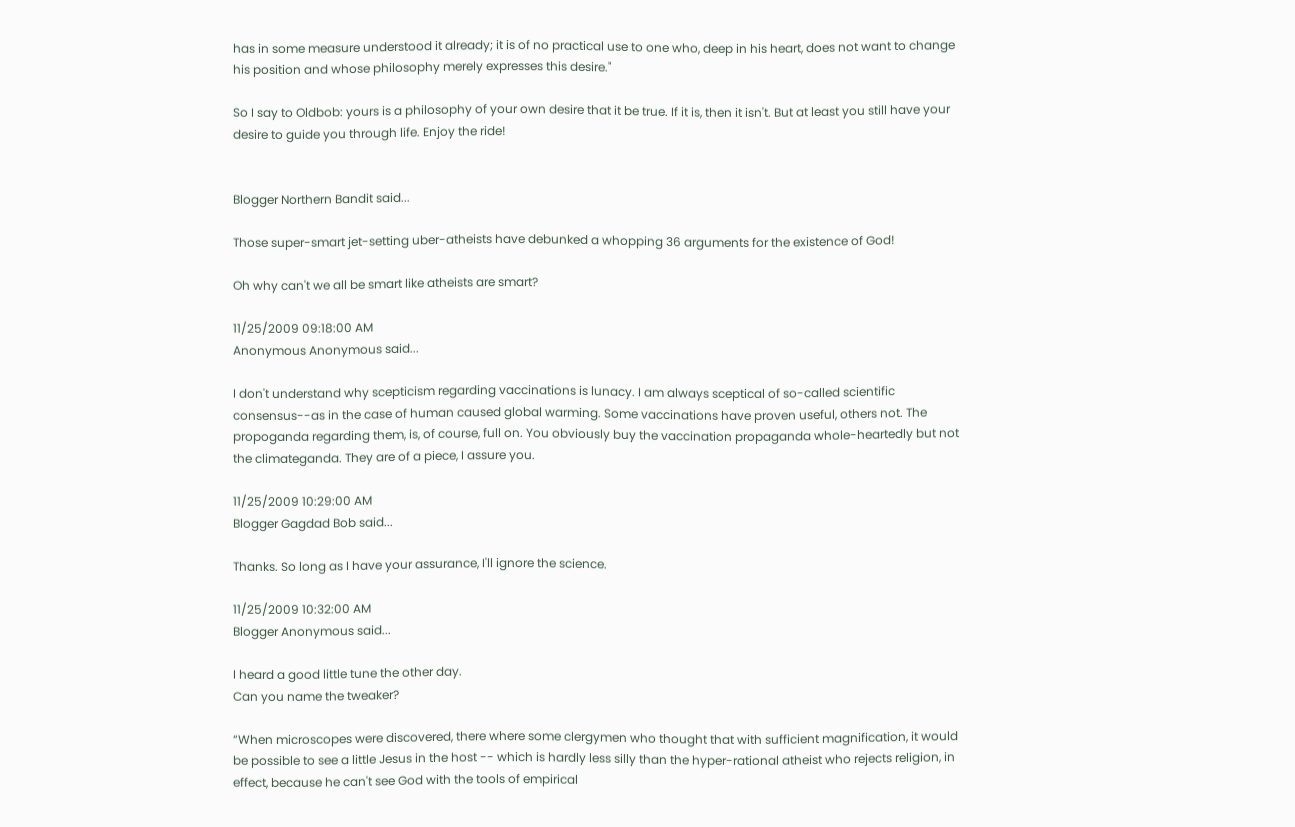has in some measure understood it already; it is of no practical use to one who, deep in his heart, does not want to change his position and whose philosophy merely expresses this desire."

So I say to Oldbob: yours is a philosophy of your own desire that it be true. If it is, then it isn't. But at least you still have your desire to guide you through life. Enjoy the ride!


Blogger Northern Bandit said...

Those super-smart jet-setting uber-atheists have debunked a whopping 36 arguments for the existence of God!

Oh why can't we all be smart like atheists are smart?

11/25/2009 09:18:00 AM
Anonymous Anonymous said...

I don't understand why scepticism regarding vaccinations is lunacy. I am always sceptical of so-called scientific consensus--as in the case of human caused global warming. Some vaccinations have proven useful, others not. The propoganda regarding them, is, of course, full on. You obviously buy the vaccination propaganda whole-heartedly but not the climateganda. They are of a piece, I assure you.

11/25/2009 10:29:00 AM
Blogger Gagdad Bob said...

Thanks. So long as I have your assurance, I'll ignore the science.

11/25/2009 10:32:00 AM
Blogger Anonymous said...

I heard a good little tune the other day.
Can you name the tweaker?

“When microscopes were discovered, there where some clergymen who thought that with sufficient magnification, it would be possible to see a little Jesus in the host -- which is hardly less silly than the hyper-rational atheist who rejects religion, in effect, because he can't see God with the tools of empirical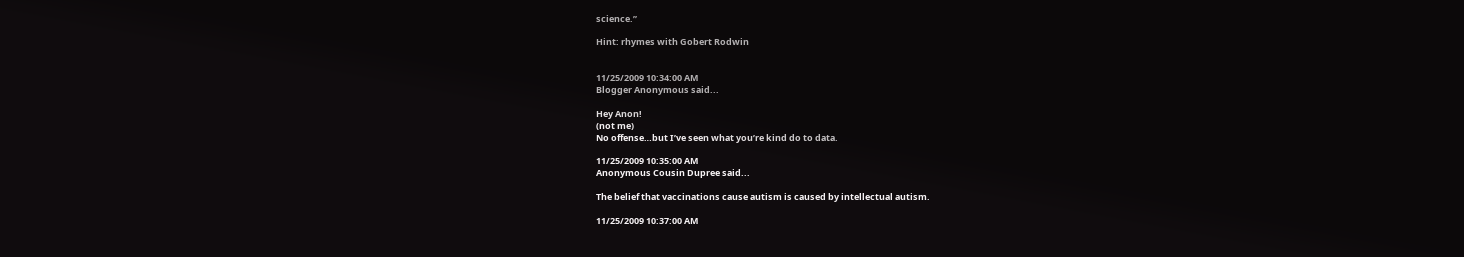science.”

Hint: rhymes with Gobert Rodwin


11/25/2009 10:34:00 AM
Blogger Anonymous said...

Hey Anon!
(not me)
No offense…but I’ve seen what you’re kind do to data.

11/25/2009 10:35:00 AM
Anonymous Cousin Dupree said...

The belief that vaccinations cause autism is caused by intellectual autism.

11/25/2009 10:37:00 AM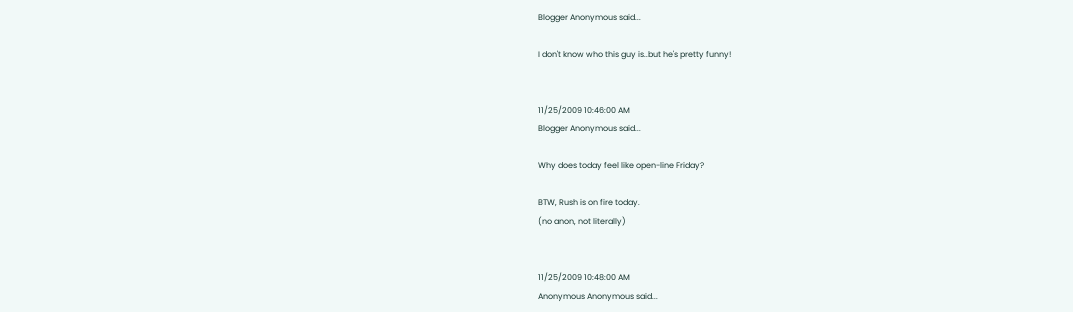Blogger Anonymous said...

I don't know who this guy is..but he's pretty funny!


11/25/2009 10:46:00 AM
Blogger Anonymous said...

Why does today feel like open-line Friday?

BTW, Rush is on fire today.
(no anon, not literally)


11/25/2009 10:48:00 AM
Anonymous Anonymous said...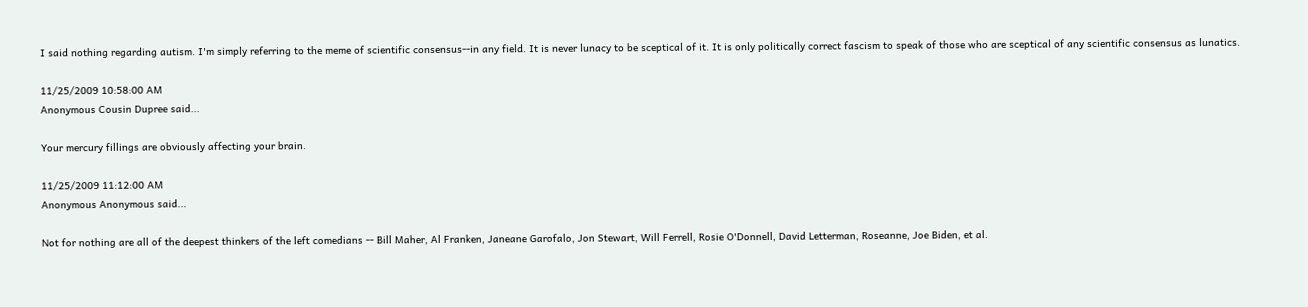I said nothing regarding autism. I'm simply referring to the meme of scientific consensus--in any field. It is never lunacy to be sceptical of it. It is only politically correct fascism to speak of those who are sceptical of any scientific consensus as lunatics.

11/25/2009 10:58:00 AM
Anonymous Cousin Dupree said...

Your mercury fillings are obviously affecting your brain.

11/25/2009 11:12:00 AM
Anonymous Anonymous said...

Not for nothing are all of the deepest thinkers of the left comedians -- Bill Maher, Al Franken, Janeane Garofalo, Jon Stewart, Will Ferrell, Rosie O'Donnell, David Letterman, Roseanne, Joe Biden, et al.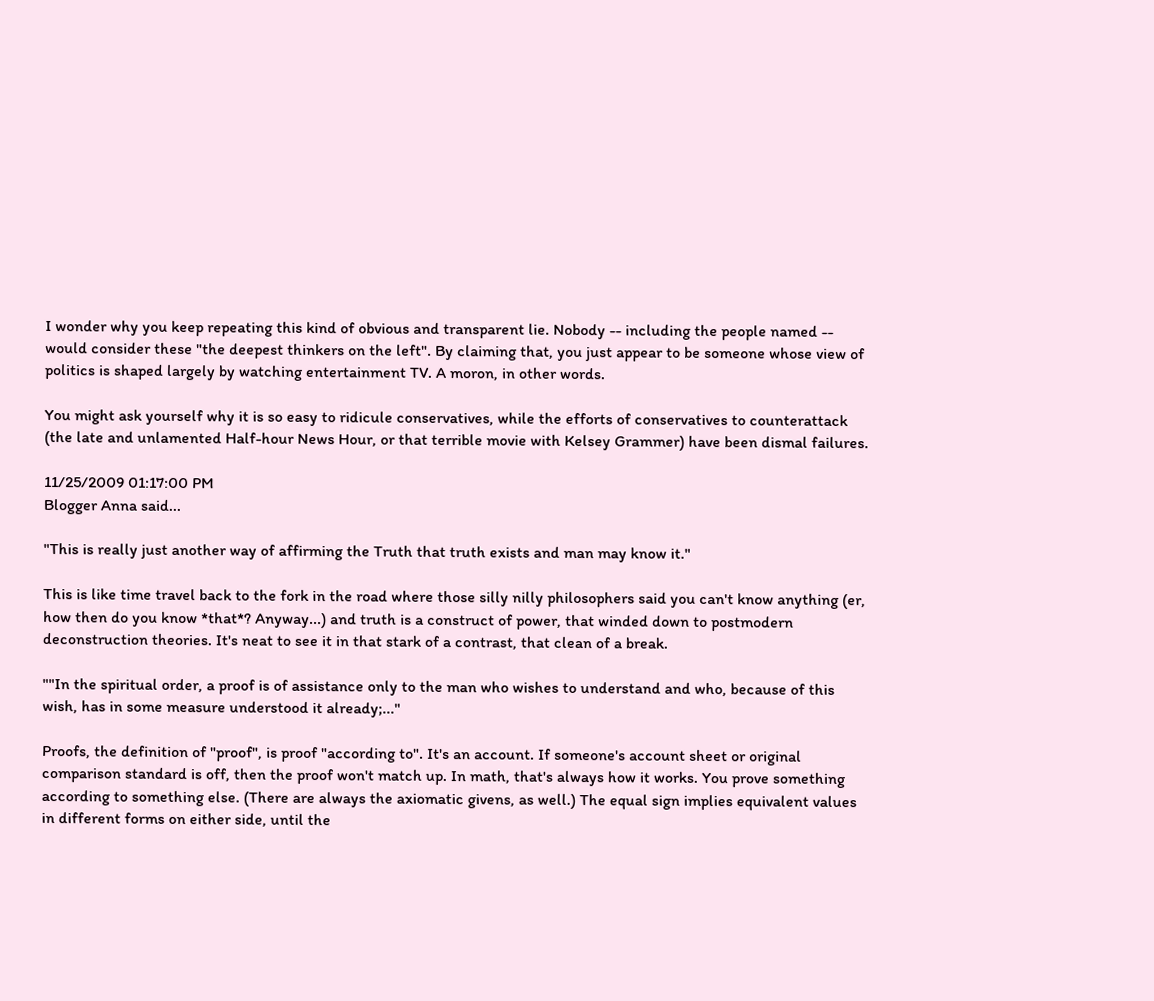I wonder why you keep repeating this kind of obvious and transparent lie. Nobody -- including the people named -- would consider these "the deepest thinkers on the left". By claiming that, you just appear to be someone whose view of politics is shaped largely by watching entertainment TV. A moron, in other words.

You might ask yourself why it is so easy to ridicule conservatives, while the efforts of conservatives to counterattack (the late and unlamented Half-hour News Hour, or that terrible movie with Kelsey Grammer) have been dismal failures.

11/25/2009 01:17:00 PM
Blogger Anna said...

"This is really just another way of affirming the Truth that truth exists and man may know it."

This is like time travel back to the fork in the road where those silly nilly philosophers said you can't know anything (er, how then do you know *that*? Anyway...) and truth is a construct of power, that winded down to postmodern deconstruction theories. It's neat to see it in that stark of a contrast, that clean of a break.

""In the spiritual order, a proof is of assistance only to the man who wishes to understand and who, because of this wish, has in some measure understood it already;..."

Proofs, the definition of "proof", is proof "according to". It's an account. If someone's account sheet or original comparison standard is off, then the proof won't match up. In math, that's always how it works. You prove something according to something else. (There are always the axiomatic givens, as well.) The equal sign implies equivalent values in different forms on either side, until the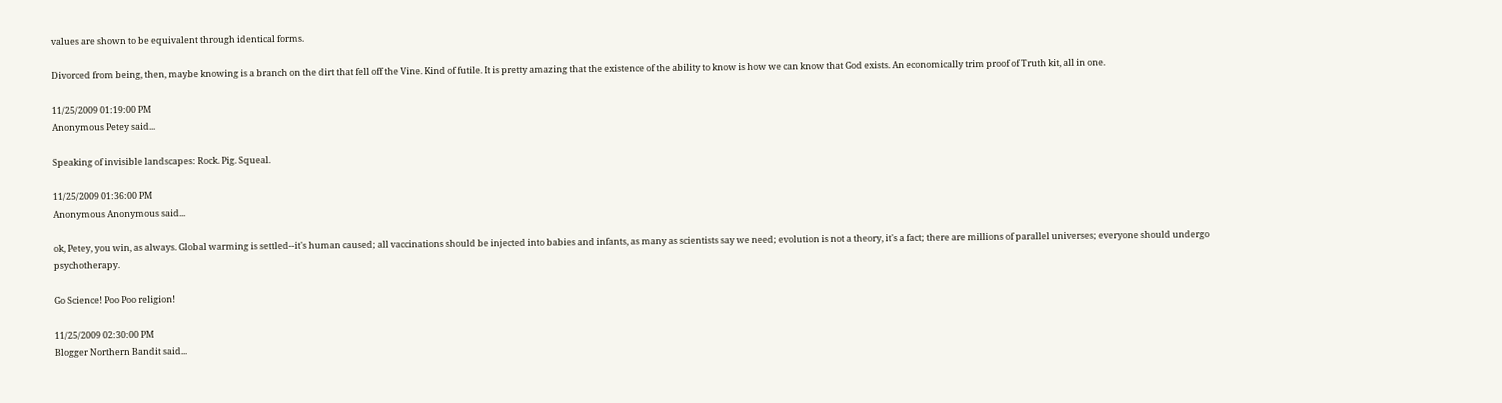values are shown to be equivalent through identical forms.

Divorced from being, then, maybe knowing is a branch on the dirt that fell off the Vine. Kind of futile. It is pretty amazing that the existence of the ability to know is how we can know that God exists. An economically trim proof of Truth kit, all in one.

11/25/2009 01:19:00 PM
Anonymous Petey said...

Speaking of invisible landscapes: Rock. Pig. Squeal.

11/25/2009 01:36:00 PM
Anonymous Anonymous said...

ok, Petey, you win, as always. Global warming is settled--it's human caused; all vaccinations should be injected into babies and infants, as many as scientists say we need; evolution is not a theory, it's a fact; there are millions of parallel universes; everyone should undergo psychotherapy.

Go Science! Poo Poo religion!

11/25/2009 02:30:00 PM
Blogger Northern Bandit said...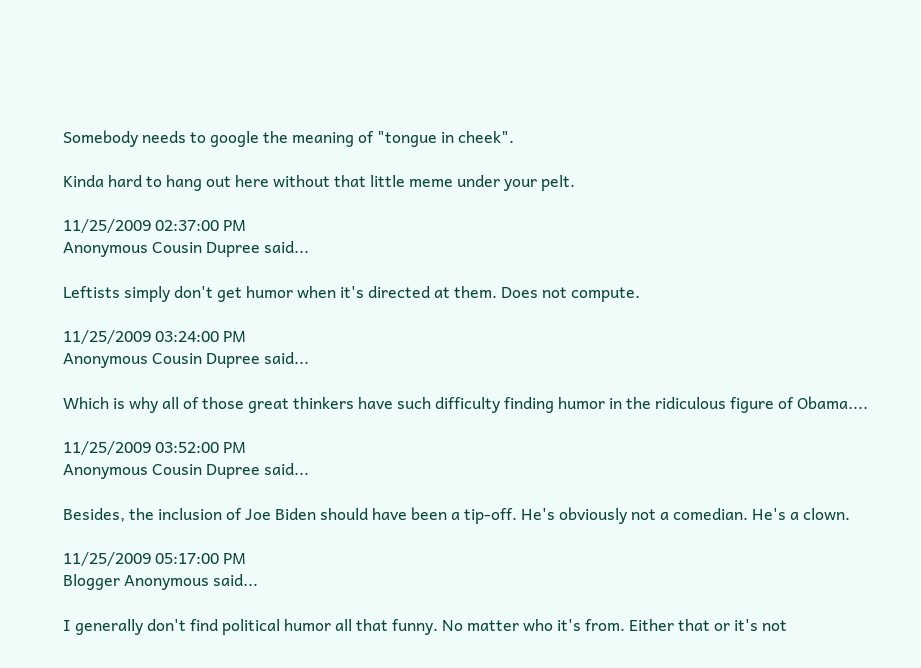Somebody needs to google the meaning of "tongue in cheek".

Kinda hard to hang out here without that little meme under your pelt.

11/25/2009 02:37:00 PM
Anonymous Cousin Dupree said...

Leftists simply don't get humor when it's directed at them. Does not compute.

11/25/2009 03:24:00 PM
Anonymous Cousin Dupree said...

Which is why all of those great thinkers have such difficulty finding humor in the ridiculous figure of Obama....

11/25/2009 03:52:00 PM
Anonymous Cousin Dupree said...

Besides, the inclusion of Joe Biden should have been a tip-off. He's obviously not a comedian. He's a clown.

11/25/2009 05:17:00 PM
Blogger Anonymous said...

I generally don't find political humor all that funny. No matter who it's from. Either that or it's not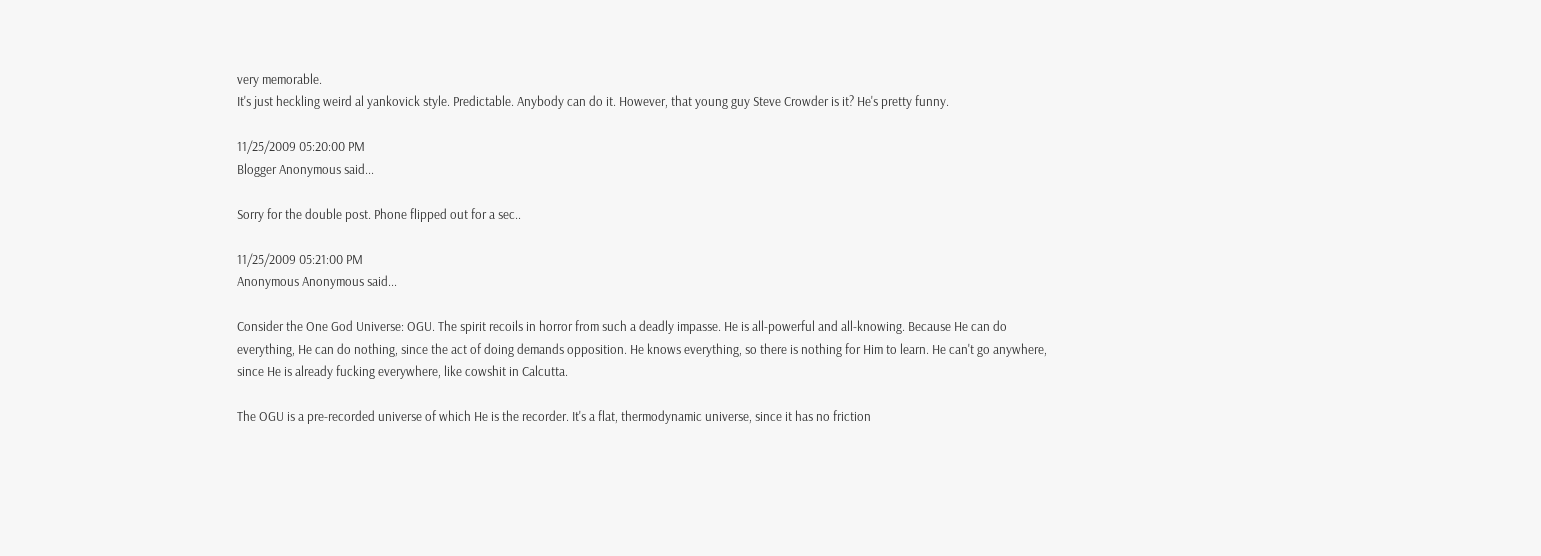very memorable.
It's just heckling weird al yankovick style. Predictable. Anybody can do it. However, that young guy Steve Crowder is it? He's pretty funny.

11/25/2009 05:20:00 PM
Blogger Anonymous said...

Sorry for the double post. Phone flipped out for a sec..

11/25/2009 05:21:00 PM
Anonymous Anonymous said...

Consider the One God Universe: OGU. The spirit recoils in horror from such a deadly impasse. He is all-powerful and all-knowing. Because He can do everything, He can do nothing, since the act of doing demands opposition. He knows everything, so there is nothing for Him to learn. He can't go anywhere, since He is already fucking everywhere, like cowshit in Calcutta.

The OGU is a pre-recorded universe of which He is the recorder. It's a flat, thermodynamic universe, since it has no friction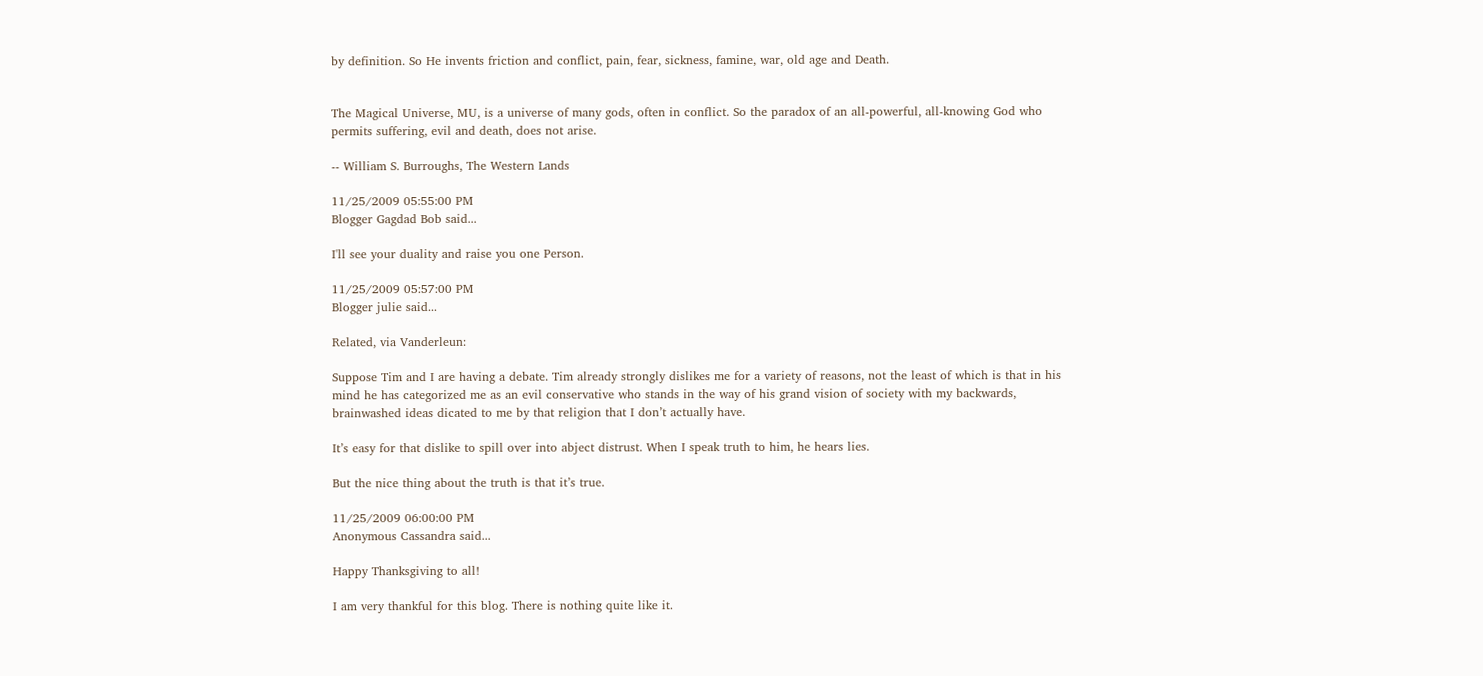by definition. So He invents friction and conflict, pain, fear, sickness, famine, war, old age and Death.


The Magical Universe, MU, is a universe of many gods, often in conflict. So the paradox of an all-powerful, all-knowing God who permits suffering, evil and death, does not arise.

-- William S. Burroughs, The Western Lands

11/25/2009 05:55:00 PM
Blogger Gagdad Bob said...

I'll see your duality and raise you one Person.

11/25/2009 05:57:00 PM
Blogger julie said...

Related, via Vanderleun:

Suppose Tim and I are having a debate. Tim already strongly dislikes me for a variety of reasons, not the least of which is that in his mind he has categorized me as an evil conservative who stands in the way of his grand vision of society with my backwards, brainwashed ideas dicated to me by that religion that I don’t actually have.

It’s easy for that dislike to spill over into abject distrust. When I speak truth to him, he hears lies.

But the nice thing about the truth is that it’s true.

11/25/2009 06:00:00 PM
Anonymous Cassandra said...

Happy Thanksgiving to all!

I am very thankful for this blog. There is nothing quite like it.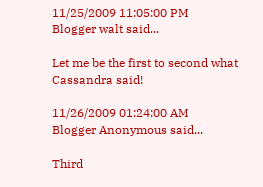11/25/2009 11:05:00 PM
Blogger walt said...

Let me be the first to second what Cassandra said!

11/26/2009 01:24:00 AM
Blogger Anonymous said...

Third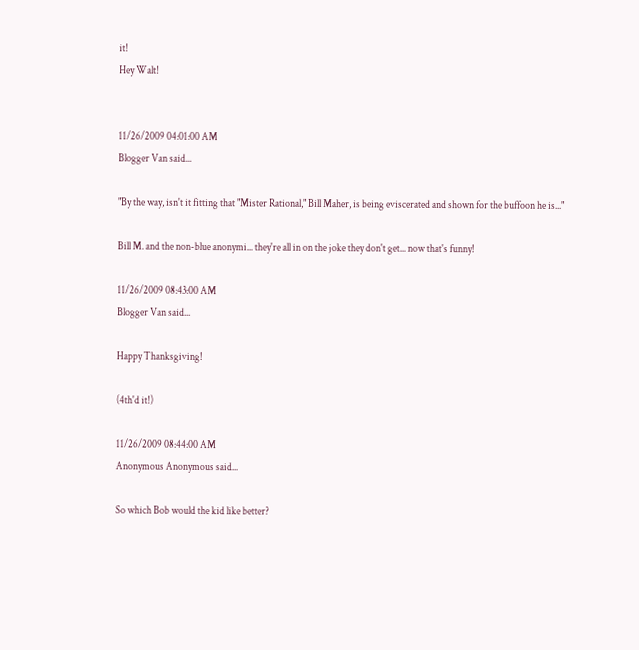it!
Hey Walt!


11/26/2009 04:01:00 AM
Blogger Van said...

"By the way, isn't it fitting that "Mister Rational," Bill Maher, is being eviscerated and shown for the buffoon he is..."

Bill M. and the non-blue anonymi... they're all in on the joke they don't get... now that's funny!

11/26/2009 08:43:00 AM
Blogger Van said...

Happy Thanksgiving!

(4th'd it!)

11/26/2009 08:44:00 AM
Anonymous Anonymous said...

So which Bob would the kid like better?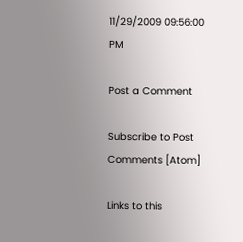11/29/2009 09:56:00 PM

Post a Comment

Subscribe to Post Comments [Atom]

Links to this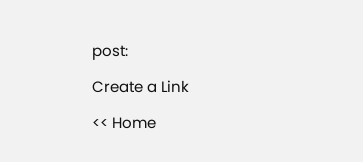post:

Create a Link

<< Home